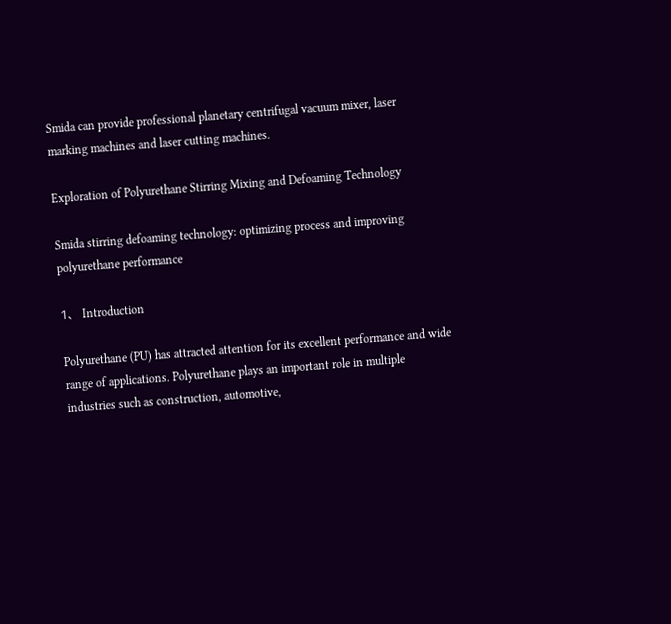Smida can provide professional planetary centrifugal vacuum mixer, laser marking machines and laser cutting machines.

Exploration of Polyurethane Stirring Mixing and Defoaming Technology

Smida stirring defoaming technology: optimizing process and improving polyurethane performance

1、 Introduction

Polyurethane (PU) has attracted attention for its excellent performance and wide range of applications. Polyurethane plays an important role in multiple industries such as construction, automotive,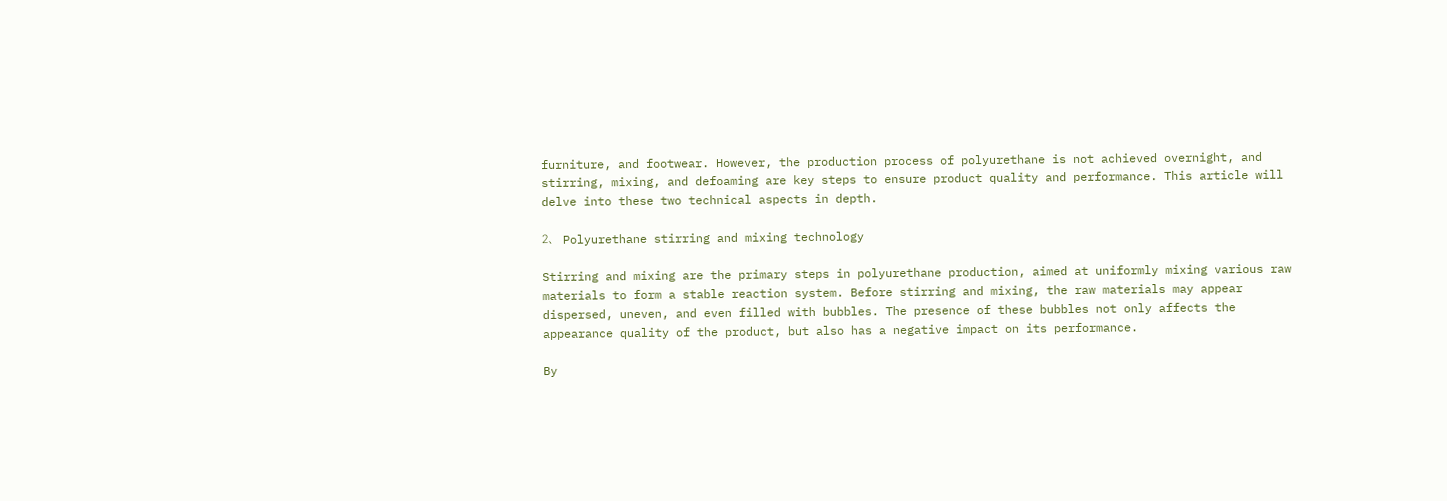furniture, and footwear. However, the production process of polyurethane is not achieved overnight, and stirring, mixing, and defoaming are key steps to ensure product quality and performance. This article will delve into these two technical aspects in depth.

2、 Polyurethane stirring and mixing technology

Stirring and mixing are the primary steps in polyurethane production, aimed at uniformly mixing various raw materials to form a stable reaction system. Before stirring and mixing, the raw materials may appear dispersed, uneven, and even filled with bubbles. The presence of these bubbles not only affects the appearance quality of the product, but also has a negative impact on its performance.

By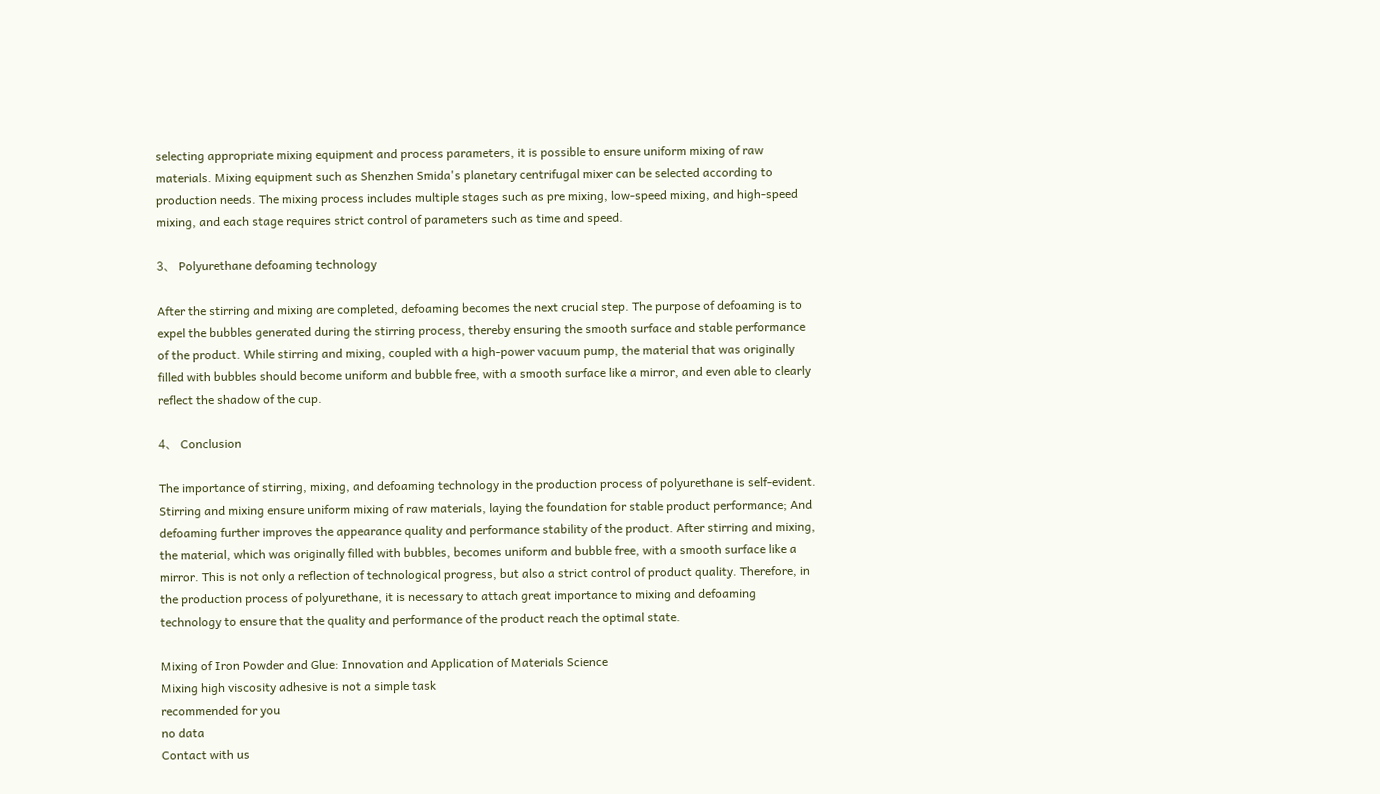selecting appropriate mixing equipment and process parameters, it is possible to ensure uniform mixing of raw materials. Mixing equipment such as Shenzhen Smida's planetary centrifugal mixer can be selected according to production needs. The mixing process includes multiple stages such as pre mixing, low-speed mixing, and high-speed mixing, and each stage requires strict control of parameters such as time and speed.

3、 Polyurethane defoaming technology

After the stirring and mixing are completed, defoaming becomes the next crucial step. The purpose of defoaming is to expel the bubbles generated during the stirring process, thereby ensuring the smooth surface and stable performance of the product. While stirring and mixing, coupled with a high-power vacuum pump, the material that was originally filled with bubbles should become uniform and bubble free, with a smooth surface like a mirror, and even able to clearly reflect the shadow of the cup.

4、 Conclusion

The importance of stirring, mixing, and defoaming technology in the production process of polyurethane is self-evident. Stirring and mixing ensure uniform mixing of raw materials, laying the foundation for stable product performance; And defoaming further improves the appearance quality and performance stability of the product. After stirring and mixing, the material, which was originally filled with bubbles, becomes uniform and bubble free, with a smooth surface like a mirror. This is not only a reflection of technological progress, but also a strict control of product quality. Therefore, in the production process of polyurethane, it is necessary to attach great importance to mixing and defoaming technology to ensure that the quality and performance of the product reach the optimal state.

Mixing of Iron Powder and Glue: Innovation and Application of Materials Science
Mixing high viscosity adhesive is not a simple task
recommended for you
no data
Contact with us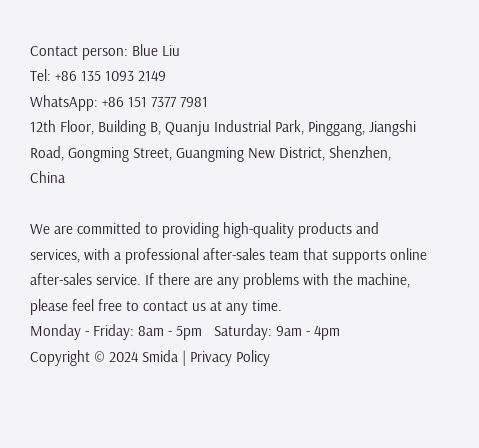Contact person: Blue Liu
Tel: +86 135 1093 2149
WhatsApp: +86 151 7377 7981
12th Floor, Building B, Quanju Industrial Park, Pinggang, Jiangshi Road, Gongming Street, Guangming New District, Shenzhen, China

We are committed to providing high-quality products and services, with a professional after-sales team that supports online after-sales service. If there are any problems with the machine, please feel free to contact us at any time.
Monday - Friday: 8am - 5pm   Saturday: 9am - 4pm
Copyright © 2024 Smida | Privacy Policy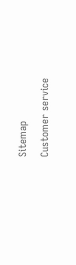Sitemap
Customer service